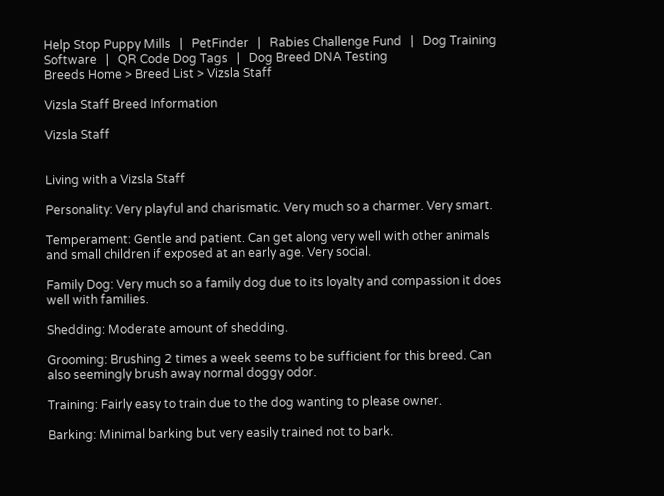Help Stop Puppy Mills   |   PetFinder   |   Rabies Challenge Fund   |   Dog Training Software   |   QR Code Dog Tags   |   Dog Breed DNA Testing
Breeds Home > Breed List > Vizsla Staff

Vizsla Staff Breed Information

Vizsla Staff


Living with a Vizsla Staff

Personality: Very playful and charismatic. Very much so a charmer. Very smart.

Temperament: Gentle and patient. Can get along very well with other animals and small children if exposed at an early age. Very social.

Family Dog: Very much so a family dog due to its loyalty and compassion it does well with families.

Shedding: Moderate amount of shedding.

Grooming: Brushing 2 times a week seems to be sufficient for this breed. Can also seemingly brush away normal doggy odor.

Training: Fairly easy to train due to the dog wanting to please owner.

Barking: Minimal barking but very easily trained not to bark.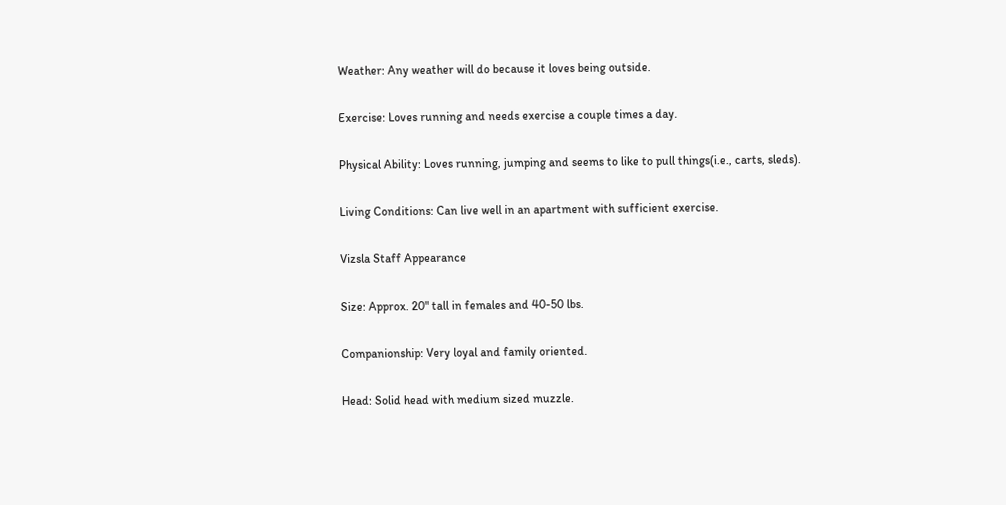Weather: Any weather will do because it loves being outside.

Exercise: Loves running and needs exercise a couple times a day.

Physical Ability: Loves running, jumping and seems to like to pull things(i.e., carts, sleds).

Living Conditions: Can live well in an apartment with sufficient exercise.

Vizsla Staff Appearance

Size: Approx. 20" tall in females and 40-50 lbs.

Companionship: Very loyal and family oriented.

Head: Solid head with medium sized muzzle.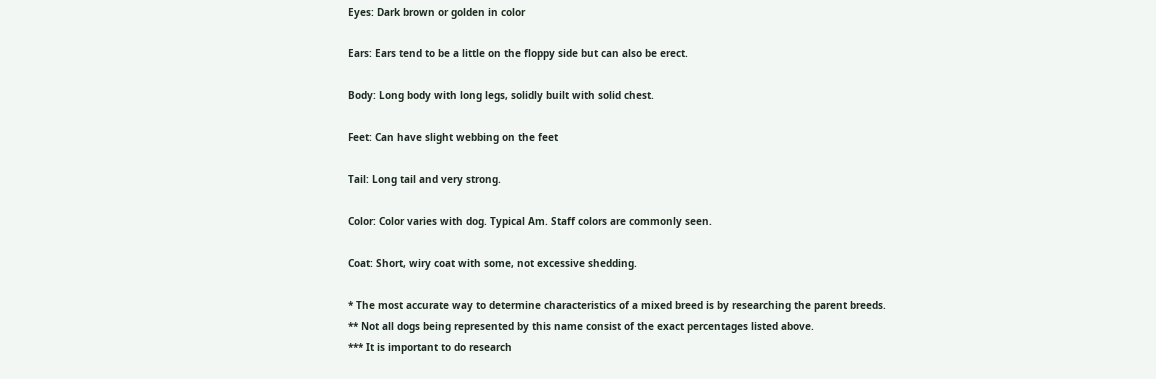Eyes: Dark brown or golden in color

Ears: Ears tend to be a little on the floppy side but can also be erect.

Body: Long body with long legs, solidly built with solid chest.

Feet: Can have slight webbing on the feet

Tail: Long tail and very strong.

Color: Color varies with dog. Typical Am. Staff colors are commonly seen.

Coat: Short, wiry coat with some, not excessive shedding.

* The most accurate way to determine characteristics of a mixed breed is by researching the parent breeds.
** Not all dogs being represented by this name consist of the exact percentages listed above.
*** It is important to do research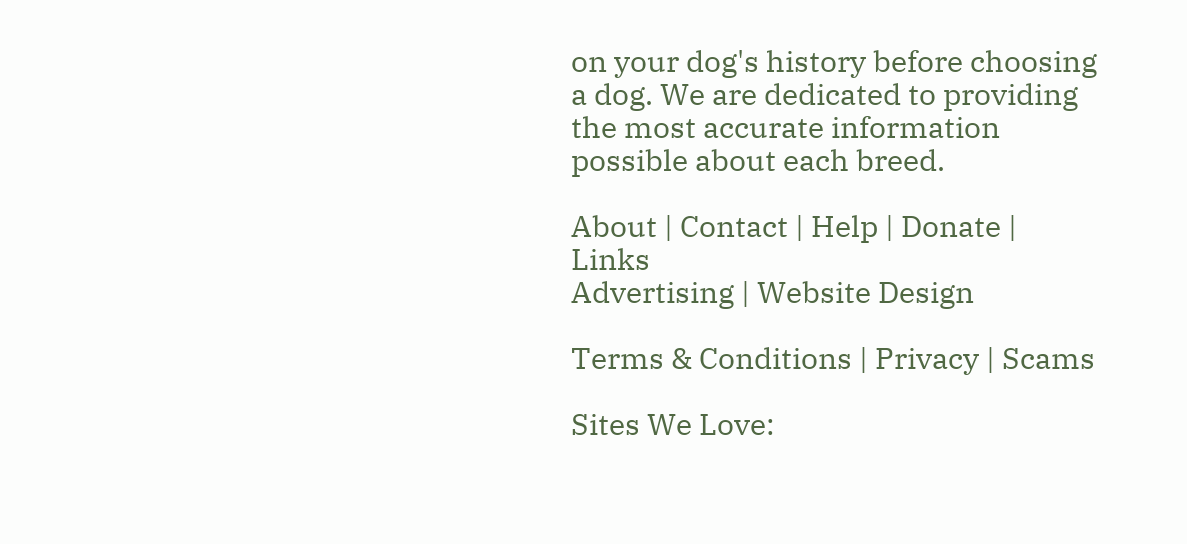on your dog's history before choosing a dog. We are dedicated to providing the most accurate information possible about each breed.

About | Contact | Help | Donate | Links
Advertising | Website Design

Terms & Conditions | Privacy | Scams

Sites We Love: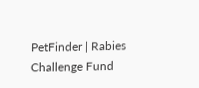PetFinder | Rabies Challenge Fund